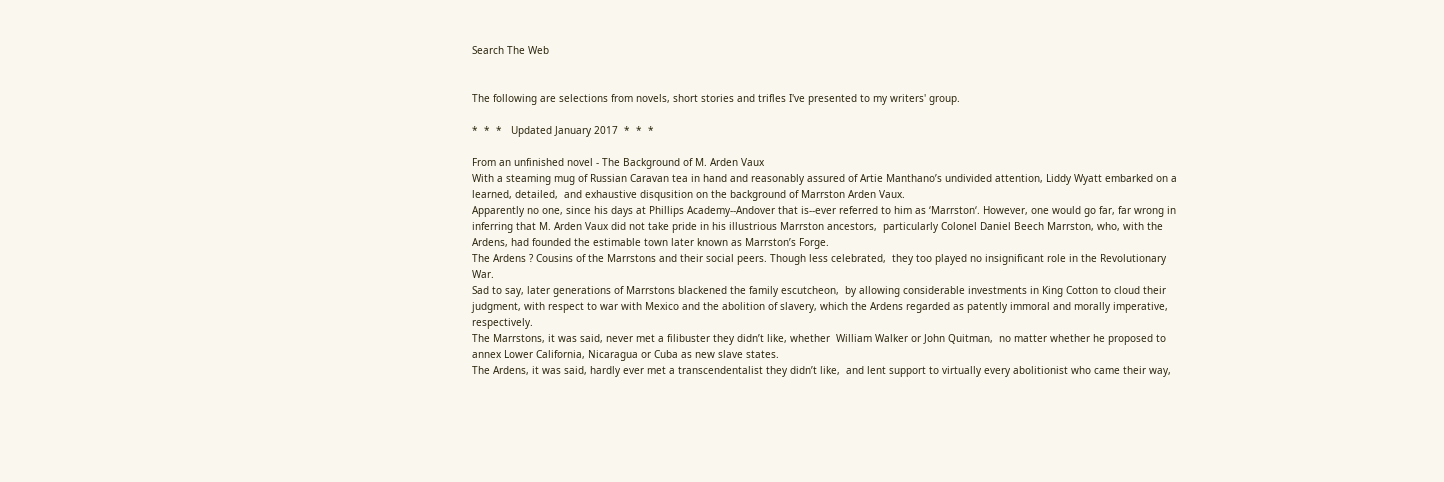Search The Web


The following are selections from novels, short stories and trifles I've presented to my writers' group.

*  *  *   Updated January 2017  *  *  *

From an unfinished novel - The Background of M. Arden Vaux
With a steaming mug of Russian Caravan tea in hand and reasonably assured of Artie Manthano’s undivided attention, Liddy Wyatt embarked on a learned, detailed,  and exhaustive disqusition on the background of Marrston Arden Vaux.
Apparently no one, since his days at Phillips Academy--Andover that is--ever referred to him as ‘Marrston‘. However, one would go far, far wrong in inferring that M. Arden Vaux did not take pride in his illustrious Marrston ancestors,  particularly Colonel Daniel Beech Marrston, who, with the Ardens, had founded the estimable town later known as Marrston’s Forge.
The Ardens ? Cousins of the Marrstons and their social peers. Though less celebrated,  they too played no insignificant role in the Revolutionary War.
Sad to say, later generations of Marrstons blackened the family escutcheon,  by allowing considerable investments in King Cotton to cloud their judgment, with respect to war with Mexico and the abolition of slavery, which the Ardens regarded as patently immoral and morally imperative, respectively.
The Marrstons, it was said, never met a filibuster they didn’t like, whether  William Walker or John Quitman,  no matter whether he proposed to annex Lower California, Nicaragua or Cuba as new slave states.
The Ardens, it was said, hardly ever met a transcendentalist they didn’t like,  and lent support to virtually every abolitionist who came their way,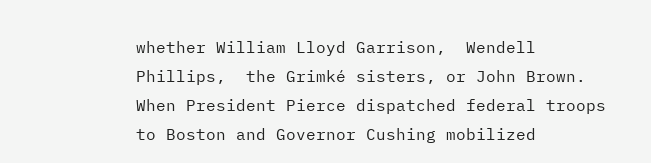whether William Lloyd Garrison,  Wendell Phillips,  the Grimké sisters, or John Brown.
When President Pierce dispatched federal troops to Boston and Governor Cushing mobilized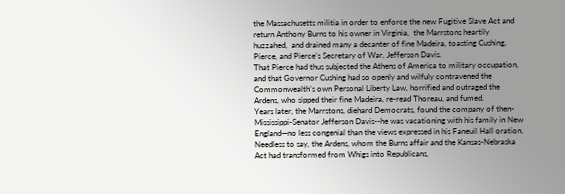the Massachusetts militia in order to enforce the new Fugitive Slave Act and return Anthony Burns to his owner in Virginia,  the Marrstons heartily huzzahed,  and drained many a decanter of fine Madeira, toasting Cushing, Pierce, and Pierce’s Secretary of War, Jefferson Davis.
That Pierce had thus subjected the Athens of America to military occupation, and that Governor Cushing had so openly and wilfuly contravened the Commonwealth’s own Personal Liberty Law, horrified and outraged the Ardens, who sipped their fine Madeira, re-read Thoreau, and fumed.
Years later, the Marrstons, diehard Democrats, found the company of then-Mississippi-Senator Jefferson Davis--he was vacationing with his family in New England—no less congenial than the views expressed in his Faneuil Hall oration. Needless to say, the Ardens, whom the Burns affair and the Kansas-Nebraska Act had transformed from Whigs into Republicans,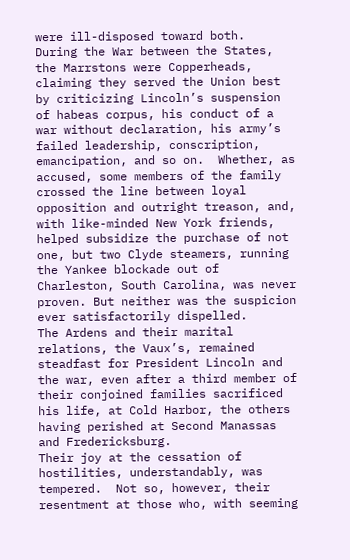were ill-disposed toward both.
During the War between the States, the Marrstons were Copperheads, claiming they served the Union best by criticizing Lincoln’s suspension of habeas corpus, his conduct of a war without declaration, his army’s failed leadership, conscription, emancipation, and so on.  Whether, as accused, some members of the family crossed the line between loyal opposition and outright treason, and, with like-minded New York friends, helped subsidize the purchase of not one, but two Clyde steamers, running the Yankee blockade out of Charleston, South Carolina, was never proven. But neither was the suspicion ever satisfactorily dispelled.
The Ardens and their marital relations, the Vaux’s, remained steadfast for President Lincoln and the war, even after a third member of their conjoined families sacrificed his life, at Cold Harbor, the others having perished at Second Manassas and Fredericksburg.
Their joy at the cessation of hostilities, understandably, was tempered.  Not so, however, their resentment at those who, with seeming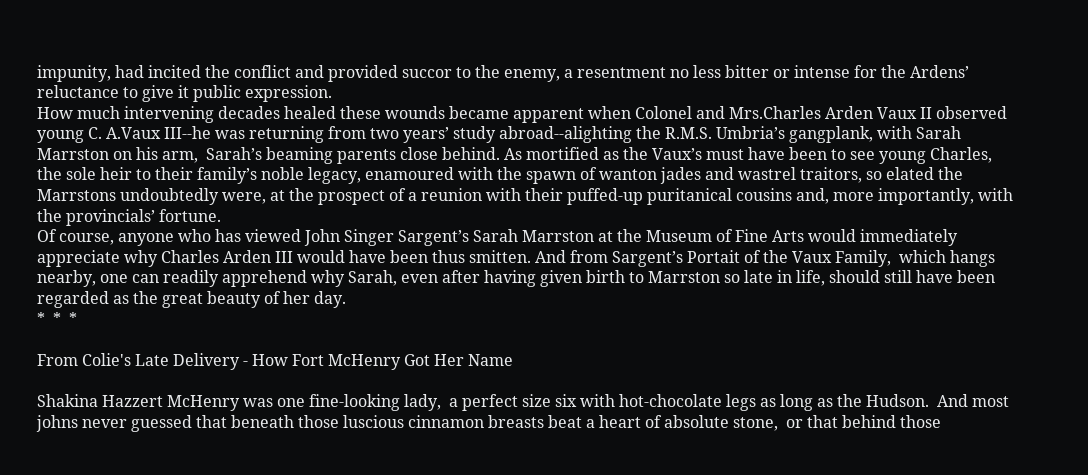impunity, had incited the conflict and provided succor to the enemy, a resentment no less bitter or intense for the Ardens’ reluctance to give it public expression.
How much intervening decades healed these wounds became apparent when Colonel and Mrs.Charles Arden Vaux II observed young C. A.Vaux III--he was returning from two years’ study abroad--alighting the R.M.S. Umbria’s gangplank, with Sarah Marrston on his arm,  Sarah’s beaming parents close behind. As mortified as the Vaux’s must have been to see young Charles, the sole heir to their family’s noble legacy, enamoured with the spawn of wanton jades and wastrel traitors, so elated the Marrstons undoubtedly were, at the prospect of a reunion with their puffed-up puritanical cousins and, more importantly, with the provincials’ fortune.
Of course, anyone who has viewed John Singer Sargent’s Sarah Marrston at the Museum of Fine Arts would immediately appreciate why Charles Arden III would have been thus smitten. And from Sargent’s Portait of the Vaux Family,  which hangs nearby, one can readily apprehend why Sarah, even after having given birth to Marrston so late in life, should still have been regarded as the great beauty of her day.
*  *  *

From Colie's Late Delivery - How Fort McHenry Got Her Name

Shakina Hazzert McHenry was one fine-looking lady,  a perfect size six with hot-chocolate legs as long as the Hudson.  And most johns never guessed that beneath those luscious cinnamon breasts beat a heart of absolute stone,  or that behind those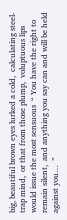big, beautiful brown eyes lurked a cold,  calculating steel-trap mind,  or that from those plump,  voluptuous lips would issue the most sensuous  “ You have the right to remain silent,  and anything you say can and will be held against you…  ”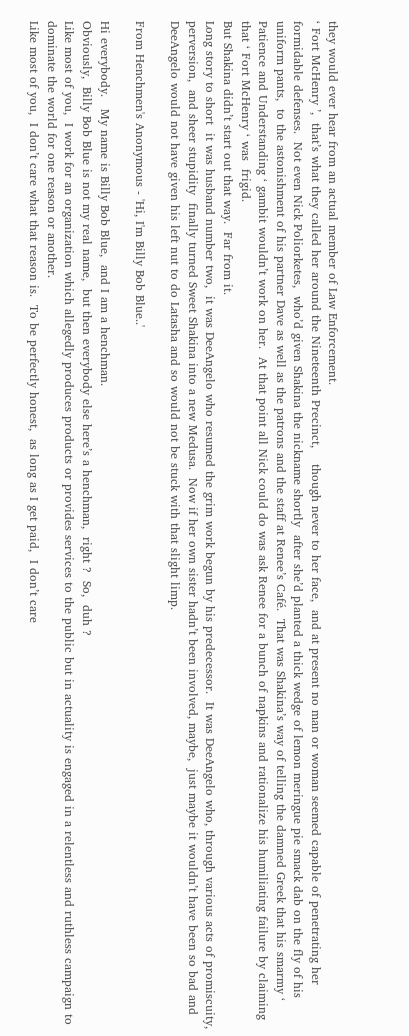they would ever hear from an actual member of Law Enforcement.
‘ Fort McHenry ’,  that’s what they called her around the Nineteenth Precinct,    though never to her face,  and at present no man or woman seemed capable of penetrating her formidable defenses.  Not even Nick Poliorketes,  who’d given Shakina the nickname shortly  after she’d planted a thick wedge of lemon meringue pie smack dab on the fly of his uniform pants,  to the astonishment of his partner Dave as well as the patrons and the staff at Renee’s Café.  That was Shakina’s way of telling the damned Greek that his smarmy ‘ Patience and Understanding ‘ gambit wouldn’t work on her.  At that point all Nick could do was ask Renee for a bunch of napkins and rationalize his humiliating failure by claiming that ‘ Fort McHenry ‘ was  frigid.
But Shakina didn’t start out that way.  Far from it.
Long story to short  it was husband number two,  it was DeeAngelo who resumed the grim work begun by his predecessor.  It was DeeAngelo who, through various acts of promiscuity,  perversion,  and sheer stupidity  finally turned Sweet Shakina into a new Medusa.  Now if her own sister hadn’t been involved, maybe,  just maybe it wouldn’t have been so bad and DeeAngelo would not have given his left nut to do Latasha and so would not be stuck with that slight limp.

From Henchmen's Anonymous - 'Hi, I'm Billy Bob Blue..'

Hi everybody.   My name is Billy Bob Blue,  and I am a henchman.
Obviously,  Billy Bob Blue is not my real name,  but then everybody else here’s a henchman,  right ?  So,  duh ?
Like most of you,  I work for an organization which allegedly produces products or provides services to the public but in actuality is engaged in a relentless and ruthless campaign to dominate the world for one reason or another.
Like most of you,  I don’t care what that reason is.  To be perfectly honest,  as long as I get paid,  I don’t care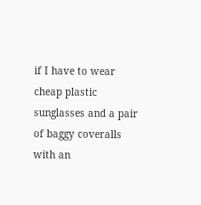if I have to wear cheap plastic sunglasses and a pair of baggy coveralls with an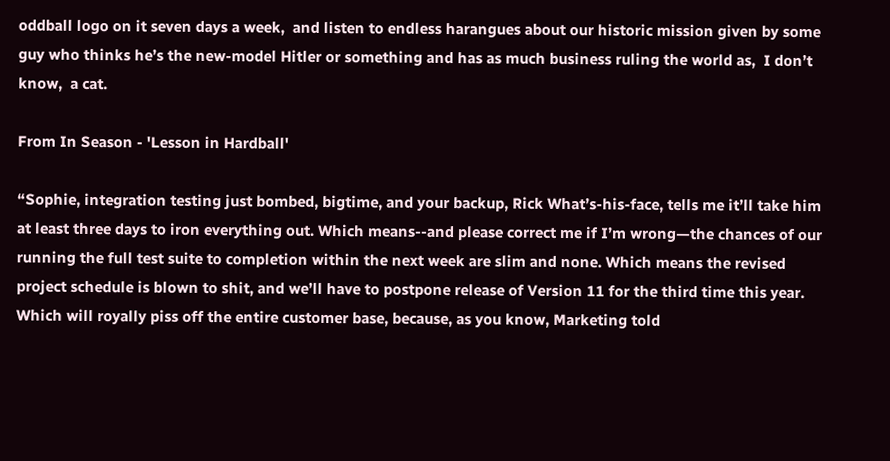oddball logo on it seven days a week,  and listen to endless harangues about our historic mission given by some guy who thinks he’s the new-model Hitler or something and has as much business ruling the world as,  I don’t know,  a cat.

From In Season - 'Lesson in Hardball'

“Sophie, integration testing just bombed, bigtime, and your backup, Rick What’s-his-face, tells me it’ll take him at least three days to iron everything out. Which means--and please correct me if I’m wrong—the chances of our running the full test suite to completion within the next week are slim and none. Which means the revised project schedule is blown to shit, and we’ll have to postpone release of Version 11 for the third time this year. Which will royally piss off the entire customer base, because, as you know, Marketing told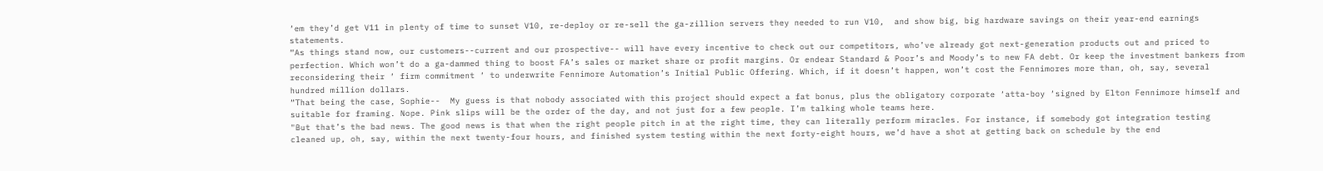‘em they’d get V11 in plenty of time to sunset V10, re-deploy or re-sell the ga-zillion servers they needed to run V10,  and show big, big hardware savings on their year-end earnings statements.
“As things stand now, our customers--current and our prospective-- will have every incentive to check out our competitors, who’ve already got next-generation products out and priced to perfection. Which won’t do a ga-dammed thing to boost FA’s sales or market share or profit margins. Or endear Standard & Poor’s and Moody’s to new FA debt. Or keep the investment bankers from reconsidering their ‘ firm commitment ‘ to underwrite Fennimore Automation’s Initial Public Offering. Which, if it doesn’t happen, won’t cost the Fennimores more than, oh, say, several hundred million dollars.
“That being the case, Sophie--  My guess is that nobody associated with this project should expect a fat bonus, plus the obligatory corporate ‘atta-boy ‘signed by Elton Fennimore himself and suitable for framing. Nope. Pink slips will be the order of the day, and not just for a few people. I’m talking whole teams here.
"But that’s the bad news. The good news is that when the right people pitch in at the right time, they can literally perform miracles. For instance, if somebody got integration testing cleaned up, oh, say, within the next twenty-four hours, and finished system testing within the next forty-eight hours, we’d have a shot at getting back on schedule by the end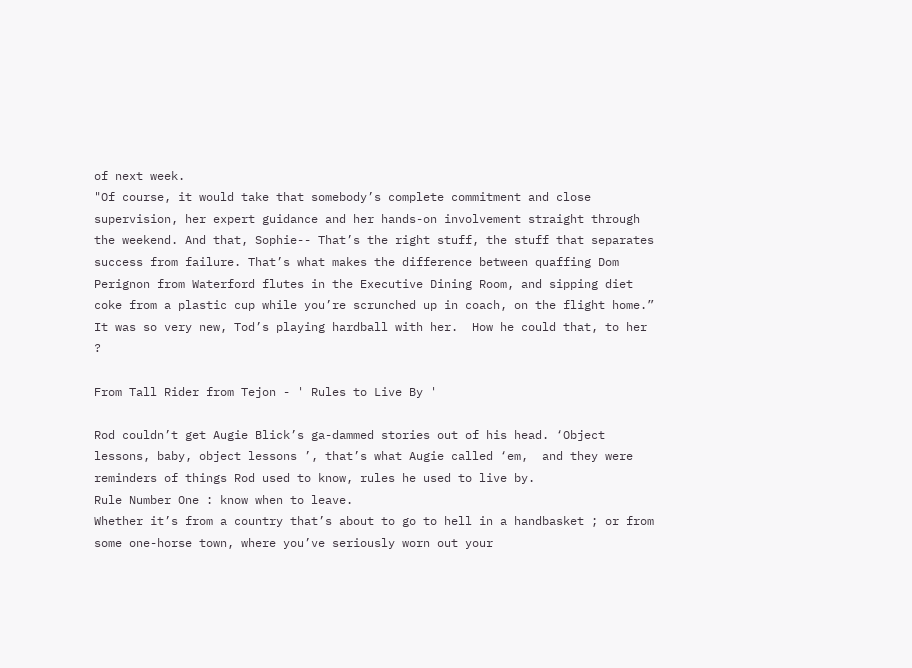of next week.
"Of course, it would take that somebody’s complete commitment and close supervision, her expert guidance and her hands-on involvement straight through the weekend. And that, Sophie-- That’s the right stuff, the stuff that separates success from failure. That’s what makes the difference between quaffing Dom Perignon from Waterford flutes in the Executive Dining Room, and sipping diet coke from a plastic cup while you’re scrunched up in coach, on the flight home.”
It was so very new, Tod’s playing hardball with her.  How he could that, to her ?

From Tall Rider from Tejon - ' Rules to Live By '

Rod couldn’t get Augie Blick’s ga-dammed stories out of his head. ‘Object lessons, baby, object lessons ’, that’s what Augie called ‘em,  and they were reminders of things Rod used to know, rules he used to live by.
Rule Number One : know when to leave.
Whether it’s from a country that’s about to go to hell in a handbasket ; or from some one-horse town, where you’ve seriously worn out your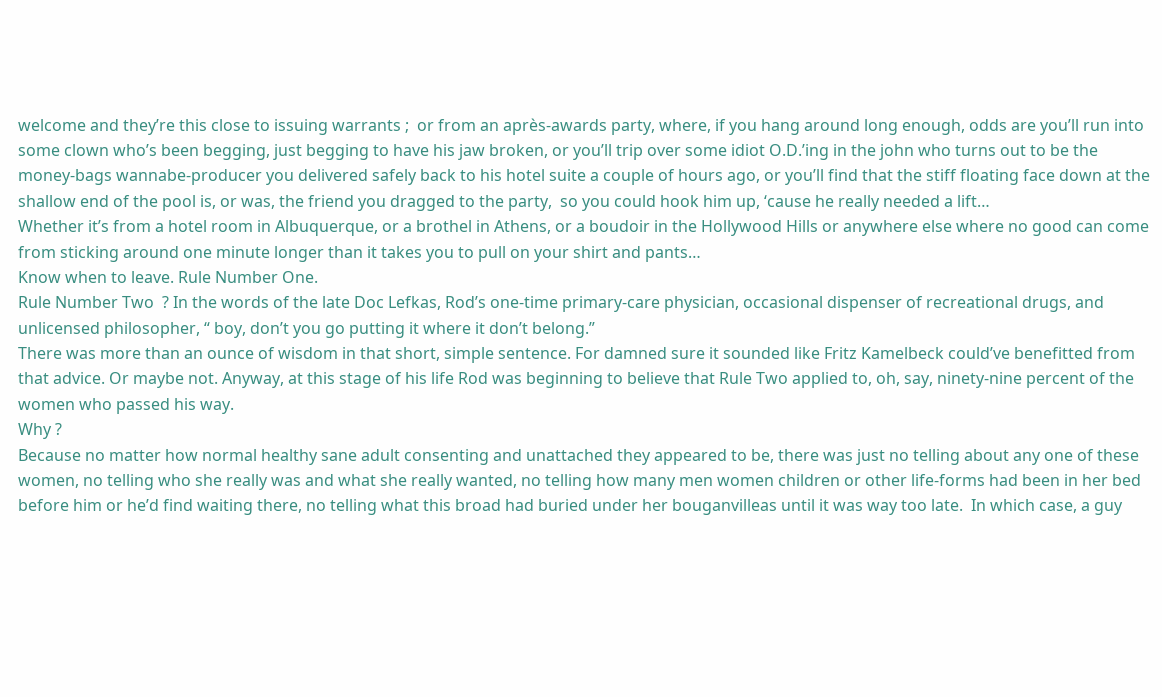welcome and they’re this close to issuing warrants ;  or from an après-awards party, where, if you hang around long enough, odds are you’ll run into some clown who’s been begging, just begging to have his jaw broken, or you’ll trip over some idiot O.D.’ing in the john who turns out to be the money-bags wannabe-producer you delivered safely back to his hotel suite a couple of hours ago, or you’ll find that the stiff floating face down at the shallow end of the pool is, or was, the friend you dragged to the party,  so you could hook him up, ‘cause he really needed a lift…
Whether it’s from a hotel room in Albuquerque, or a brothel in Athens, or a boudoir in the Hollywood Hills or anywhere else where no good can come from sticking around one minute longer than it takes you to pull on your shirt and pants…
Know when to leave. Rule Number One.
Rule Number Two  ? In the words of the late Doc Lefkas, Rod’s one-time primary-care physician, occasional dispenser of recreational drugs, and unlicensed philosopher, “ boy, don’t you go putting it where it don’t belong.”
There was more than an ounce of wisdom in that short, simple sentence. For damned sure it sounded like Fritz Kamelbeck could’ve benefitted from that advice. Or maybe not. Anyway, at this stage of his life Rod was beginning to believe that Rule Two applied to, oh, say, ninety-nine percent of the women who passed his way.
Why ?
Because no matter how normal healthy sane adult consenting and unattached they appeared to be, there was just no telling about any one of these women, no telling who she really was and what she really wanted, no telling how many men women children or other life-forms had been in her bed before him or he’d find waiting there, no telling what this broad had buried under her bouganvilleas until it was way too late.  In which case, a guy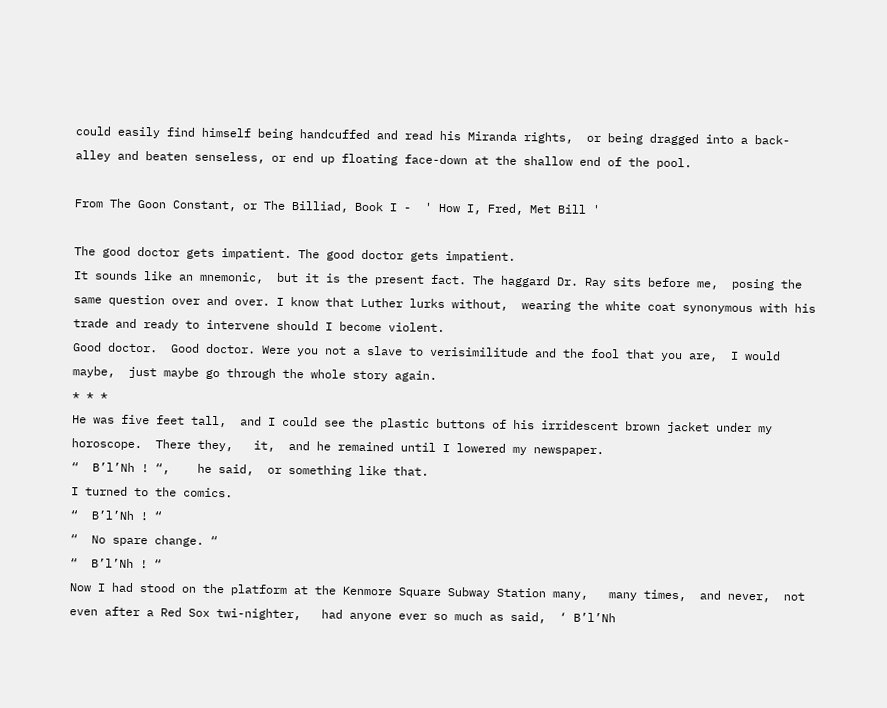could easily find himself being handcuffed and read his Miranda rights,  or being dragged into a back-alley and beaten senseless, or end up floating face-down at the shallow end of the pool.

From The Goon Constant, or The Billiad, Book I -  ' How I, Fred, Met Bill '

The good doctor gets impatient. The good doctor gets impatient.
It sounds like an mnemonic,  but it is the present fact. The haggard Dr. Ray sits before me,  posing the same question over and over. I know that Luther lurks without,  wearing the white coat synonymous with his trade and ready to intervene should I become violent.
Good doctor.  Good doctor. Were you not a slave to verisimilitude and the fool that you are,  I would maybe,  just maybe go through the whole story again.
* * *
He was five feet tall,  and I could see the plastic buttons of his irridescent brown jacket under my horoscope.  There they,   it,  and he remained until I lowered my newspaper.
“  B’l’Nh ! “,    he said,  or something like that.
I turned to the comics.
“  B’l’Nh ! “
“  No spare change. “
“  B’l’Nh ! “
Now I had stood on the platform at the Kenmore Square Subway Station many,   many times,  and never,  not even after a Red Sox twi-nighter,   had anyone ever so much as said,  ‘ B’l’Nh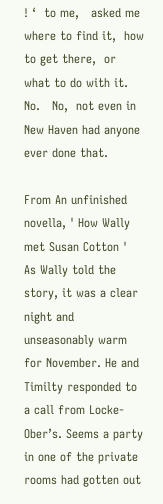! ‘  to me,   asked me where to find it,  how to get there,  or what to do with it.
No.   No,  not even in New Haven had anyone ever done that.

From An unfinished novella, ' How Wally met Susan Cotton '
As Wally told the story, it was a clear night and unseasonably warm for November. He and Timilty responded to a call from Locke-Ober’s. Seems a party in one of the private rooms had gotten out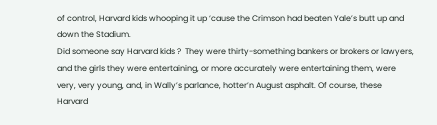of control, Harvard kids whooping it up ‘cause the Crimson had beaten Yale’s butt up and down the Stadium.
Did someone say Harvard kids ?  They were thirty-something bankers or brokers or lawyers,  and the girls they were entertaining, or more accurately were entertaining them, were very, very young, and, in Wally’s parlance, hotter’n August asphalt. Of course, these Harvard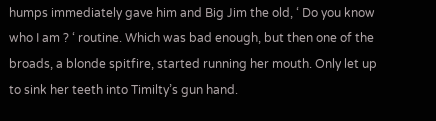humps immediately gave him and Big Jim the old, ‘ Do you know who I am ? ‘ routine. Which was bad enough, but then one of the broads, a blonde spitfire, started running her mouth. Only let up to sink her teeth into Timilty’s gun hand.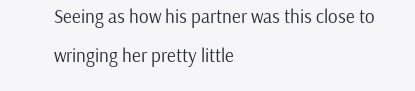Seeing as how his partner was this close to wringing her pretty little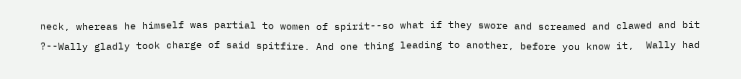neck, whereas he himself was partial to women of spirit--so what if they swore and screamed and clawed and bit ?--Wally gladly took charge of said spitfire. And one thing leading to another, before you know it,  Wally had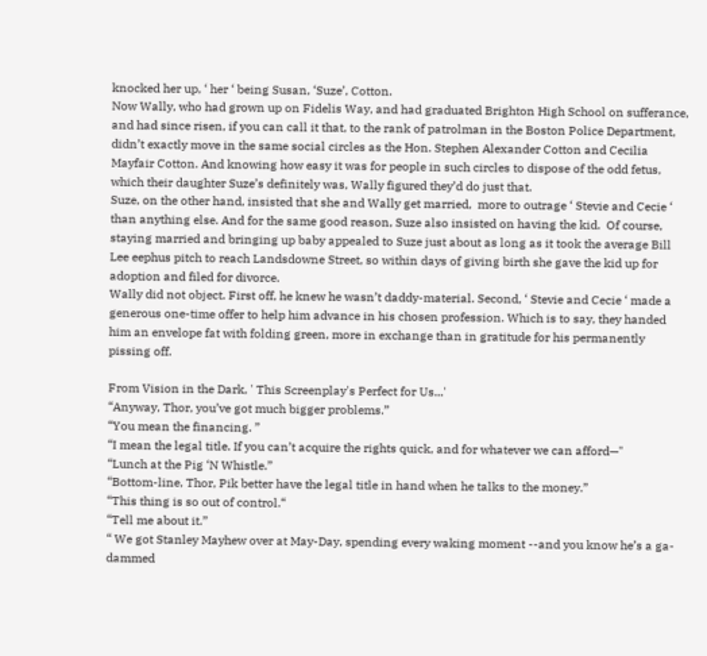knocked her up, ‘ her ‘ being Susan, ‘Suze’, Cotton.
Now Wally, who had grown up on Fidelis Way, and had graduated Brighton High School on sufferance,  and had since risen, if you can call it that, to the rank of patrolman in the Boston Police Department, didn’t exactly move in the same social circles as the Hon. Stephen Alexander Cotton and Cecilia Mayfair Cotton. And knowing how easy it was for people in such circles to dispose of the odd fetus, which their daughter Suze’s definitely was, Wally figured they’d do just that.
Suze, on the other hand, insisted that she and Wally get married,  more to outrage ‘ Stevie and Cecie ‘ than anything else. And for the same good reason, Suze also insisted on having the kid.  Of course, staying married and bringing up baby appealed to Suze just about as long as it took the average Bill Lee eephus pitch to reach Landsdowne Street, so within days of giving birth she gave the kid up for adoption and filed for divorce.
Wally did not object. First off, he knew he wasn’t daddy-material. Second, ‘ Stevie and Cecie ‘ made a generous one-time offer to help him advance in his chosen profession. Which is to say, they handed him an envelope fat with folding green, more in exchange than in gratitude for his permanently pissing off.

From Vision in the Dark, ' This Screenplay's Perfect for Us...'
“Anyway, Thor, you’ve got much bigger problems.”
“You mean the financing. ”
“I mean the legal title. If you can’t acquire the rights quick, and for whatever we can afford—"
“Lunch at the Pig ‘N Whistle.”
“Bottom-line, Thor, Pik better have the legal title in hand when he talks to the money.”
“This thing is so out of control.“
“Tell me about it.”
“ We got Stanley Mayhew over at May-Day, spending every waking moment --and you know he’s a ga-dammed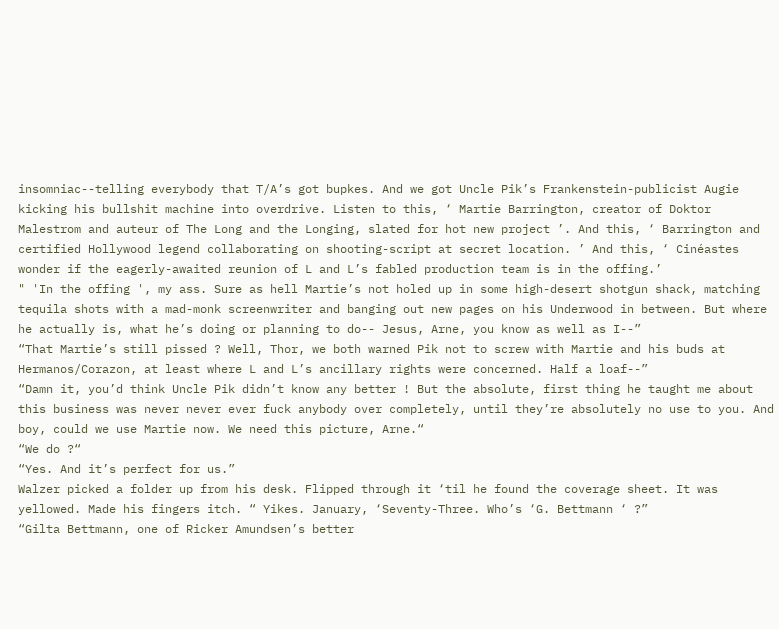insomniac--telling everybody that T/A’s got bupkes. And we got Uncle Pik’s Frankenstein-publicist Augie kicking his bullshit machine into overdrive. Listen to this, ‘ Martie Barrington, creator of Doktor Malestrom and auteur of The Long and the Longing, slated for hot new project ’. And this, ‘ Barrington and certified Hollywood legend collaborating on shooting-script at secret location. ’ And this, ‘ Cinéastes wonder if the eagerly-awaited reunion of L and L’s fabled production team is in the offing.’
" 'In the offing ', my ass. Sure as hell Martie’s not holed up in some high-desert shotgun shack, matching tequila shots with a mad-monk screenwriter and banging out new pages on his Underwood in between. But where he actually is, what he’s doing or planning to do-- Jesus, Arne, you know as well as I--”
“That Martie’s still pissed ? Well, Thor, we both warned Pik not to screw with Martie and his buds at Hermanos/Corazon, at least where L and L’s ancillary rights were concerned. Half a loaf--”
“Damn it, you’d think Uncle Pik didn’t know any better ! But the absolute, first thing he taught me about this business was never never ever fuck anybody over completely, until they’re absolutely no use to you. And boy, could we use Martie now. We need this picture, Arne.“
“We do ?“
“Yes. And it’s perfect for us.”
Walzer picked a folder up from his desk. Flipped through it ‘til he found the coverage sheet. It was yellowed. Made his fingers itch. “ Yikes. January, ‘Seventy-Three. Who’s ‘G. Bettmann ‘ ?”
“Gilta Bettmann, one of Ricker Amundsen’s better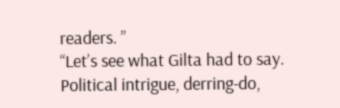readers. ”
“Let’s see what Gilta had to say.
Political intrigue, derring-do,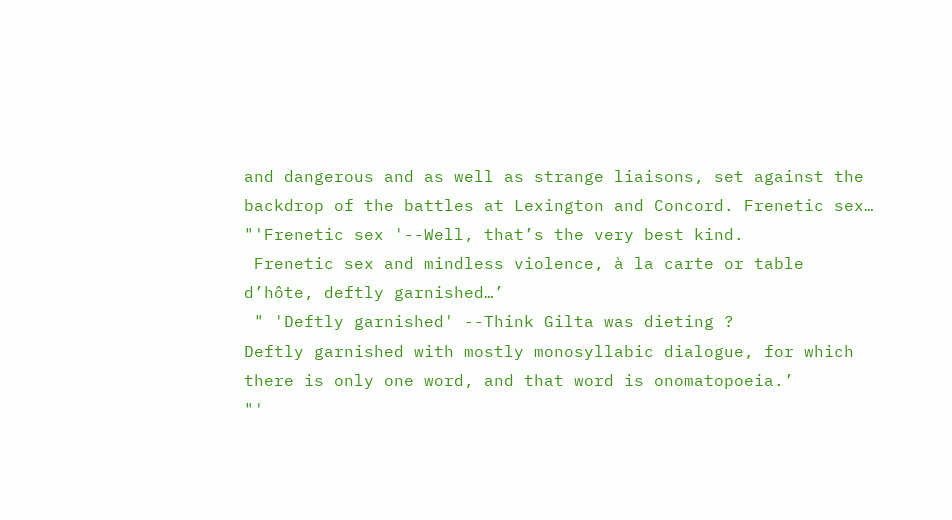and dangerous and as well as strange liaisons, set against the backdrop of the battles at Lexington and Concord. Frenetic sex…
"'Frenetic sex '--Well, that’s the very best kind.
 Frenetic sex and mindless violence, à la carte or table d’hôte, deftly garnished…’
 " 'Deftly garnished' --Think Gilta was dieting ?
Deftly garnished with mostly monosyllabic dialogue, for which there is only one word, and that word is onomatopoeia.’
"'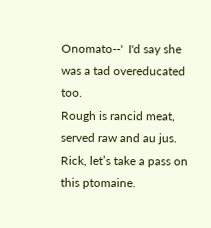Onomato--'  I'd say she was a tad overeducated too.
Rough is rancid meat, served raw and au jus. Rick, let’s take a pass on this ptomaine.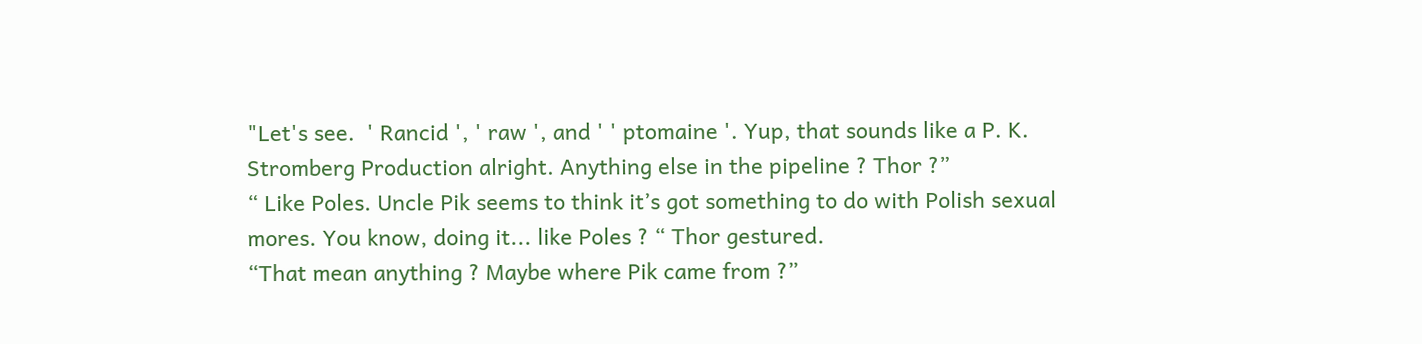"Let's see.  ' Rancid ', ' raw ', and ' ' ptomaine '. Yup, that sounds like a P. K. Stromberg Production alright. Anything else in the pipeline ? Thor ?”
“ Like Poles. Uncle Pik seems to think it’s got something to do with Polish sexual mores. You know, doing it... like Poles ? “ Thor gestured.
“That mean anything ? Maybe where Pik came from ?”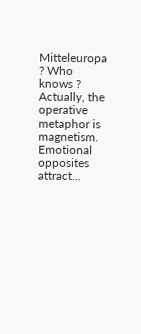Mitteleuropa ? Who knows ? Actually, the operative metaphor is magnetism. Emotional opposites attract…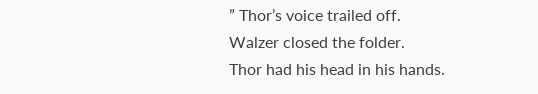” Thor’s voice trailed off.
Walzer closed the folder.
Thor had his head in his hands.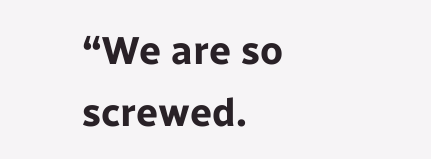“We are so screwed.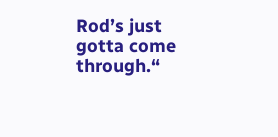Rod’s just gotta come through.“